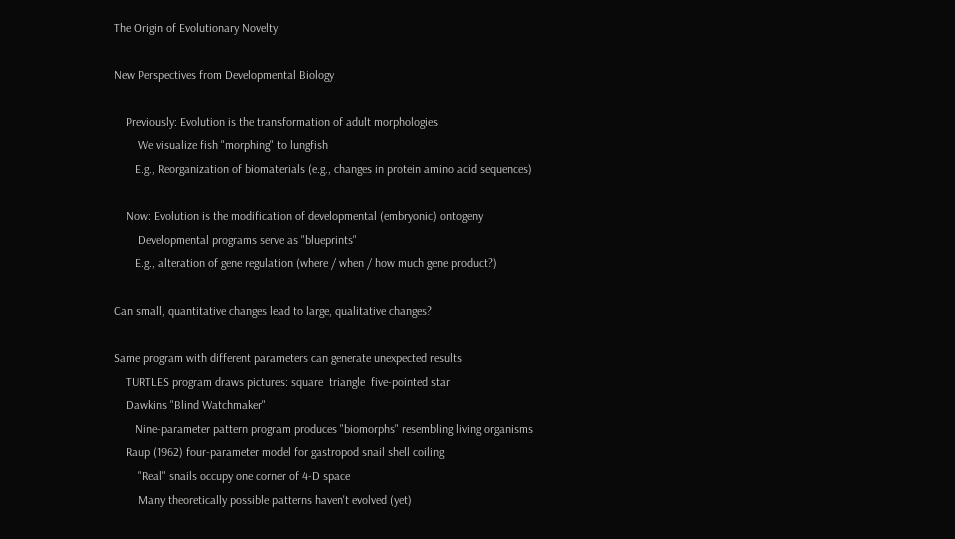The Origin of Evolutionary Novelty

New Perspectives from Developmental Biology

    Previously: Evolution is the transformation of adult morphologies
        We visualize fish "morphing" to lungfish
       E.g., Reorganization of biomaterials (e.g., changes in protein amino acid sequences)

    Now: Evolution is the modification of developmental (embryonic) ontogeny
        Developmental programs serve as "blueprints"
       E.g., alteration of gene regulation (where / when / how much gene product?)

Can small, quantitative changes lead to large, qualitative changes?

Same program with different parameters can generate unexpected results
    TURTLES program draws pictures: square  triangle  five-pointed star
    Dawkins "Blind Watchmaker"
       Nine-parameter pattern program produces "biomorphs" resembling living organisms
    Raup (1962) four-parameter model for gastropod snail shell coiling
        "Real" snails occupy one corner of 4-D space
        Many theoretically possible patterns haven't evolved (yet)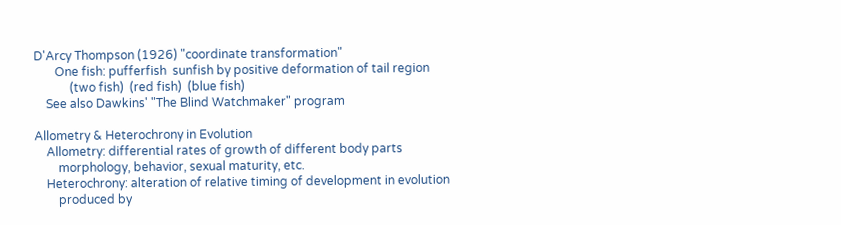D'Arcy Thompson (1926) "coordinate transformation"
       One fish: pufferfish  sunfish by positive deformation of tail region
            (two fish)  (red fish)  (blue fish)
    See also Dawkins' "The Blind Watchmaker" program

Allometry & Heterochrony in Evolution
    Allometry: differential rates of growth of different body parts
        morphology, behavior, sexual maturity, etc.
    Heterochrony: alteration of relative timing of development in evolution
        produced by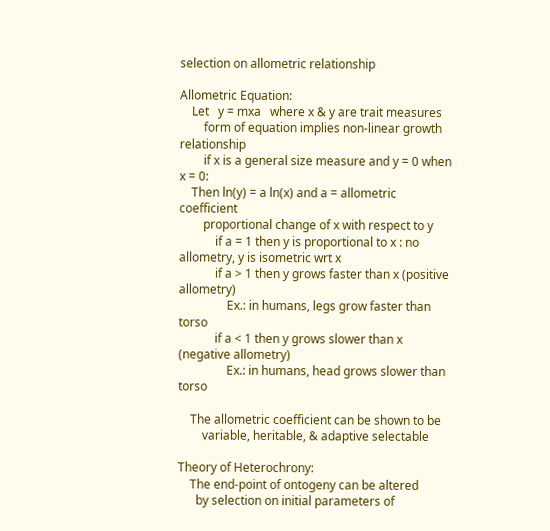selection on allometric relationship

Allometric Equation:
    Let   y = mxa   where x & y are trait measures
        form of equation implies non-linear growth relationship
        if x is a general size measure and y = 0 when x = 0:
    Then ln(y) = a ln(x) and a = allometric coefficient
        proportional change of x with respect to y
            if a = 1 then y is proportional to x : no allometry, y is isometric wrt x
            if a > 1 then y grows faster than x (positive allometry)
                Ex.: in humans, legs grow faster than torso
            if a < 1 then y grows slower than x (negative allometry)
                Ex.: in humans, head grows slower than torso

    The allometric coefficient can be shown to be
        variable, heritable, & adaptive selectable

Theory of Heterochrony:
    The end-point of ontogeny can be altered
      by selection on initial parameters of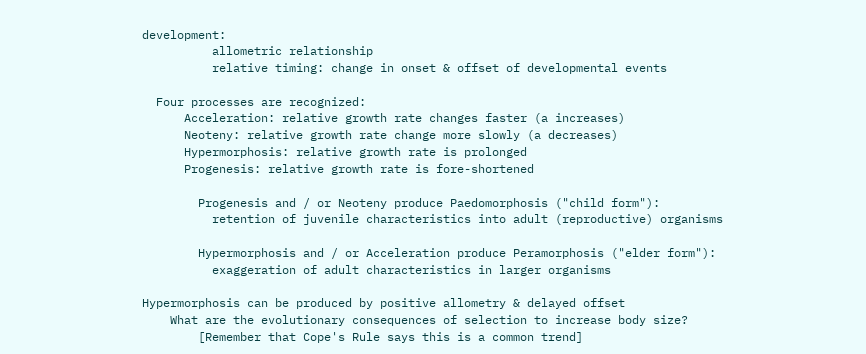development:
          allometric relationship
          relative timing: change in onset & offset of developmental events

  Four processes are recognized:
      Acceleration: relative growth rate changes faster (a increases)
      Neoteny: relative growth rate change more slowly (a decreases)
      Hypermorphosis: relative growth rate is prolonged
      Progenesis: relative growth rate is fore-shortened

        Progenesis and / or Neoteny produce Paedomorphosis ("child form"):
          retention of juvenile characteristics into adult (reproductive) organisms

        Hypermorphosis and / or Acceleration produce Peramorphosis ("elder form"):
          exaggeration of adult characteristics in larger organisms

Hypermorphosis can be produced by positive allometry & delayed offset
    What are the evolutionary consequences of selection to increase body size?
        [Remember that Cope's Rule says this is a common trend]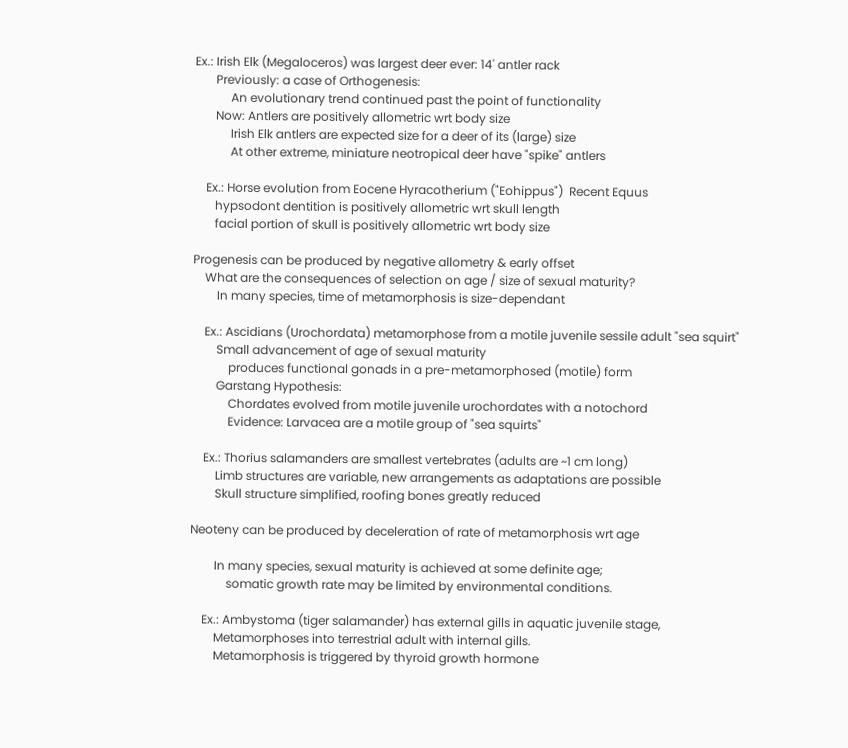Ex.: Irish Elk (Megaloceros) was largest deer ever: 14' antler rack
       Previously: a case of Orthogenesis:
            An evolutionary trend continued past the point of functionality
       Now: Antlers are positively allometric wrt body size
            Irish Elk antlers are expected size for a deer of its (large) size
            At other extreme, miniature neotropical deer have "spike" antlers

    Ex.: Horse evolution from Eocene Hyracotherium ("Eohippus")  Recent Equus
       hypsodont dentition is positively allometric wrt skull length
       facial portion of skull is positively allometric wrt body size

Progenesis can be produced by negative allometry & early offset
    What are the consequences of selection on age / size of sexual maturity?
        In many species, time of metamorphosis is size-dependant

    Ex.: Ascidians (Urochordata) metamorphose from a motile juvenile sessile adult "sea squirt"
        Small advancement of age of sexual maturity
            produces functional gonads in a pre-metamorphosed (motile) form
        Garstang Hypothesis:
            Chordates evolved from motile juvenile urochordates with a notochord
            Evidence: Larvacea are a motile group of "sea squirts"

    Ex.: Thorius salamanders are smallest vertebrates (adults are ~1 cm long)
        Limb structures are variable, new arrangements as adaptations are possible
        Skull structure simplified, roofing bones greatly reduced

Neoteny can be produced by deceleration of rate of metamorphosis wrt age

        In many species, sexual maturity is achieved at some definite age;
            somatic growth rate may be limited by environmental conditions.

    Ex.: Ambystoma (tiger salamander) has external gills in aquatic juvenile stage,
        Metamorphoses into terrestrial adult with internal gills.
        Metamorphosis is triggered by thyroid growth hormone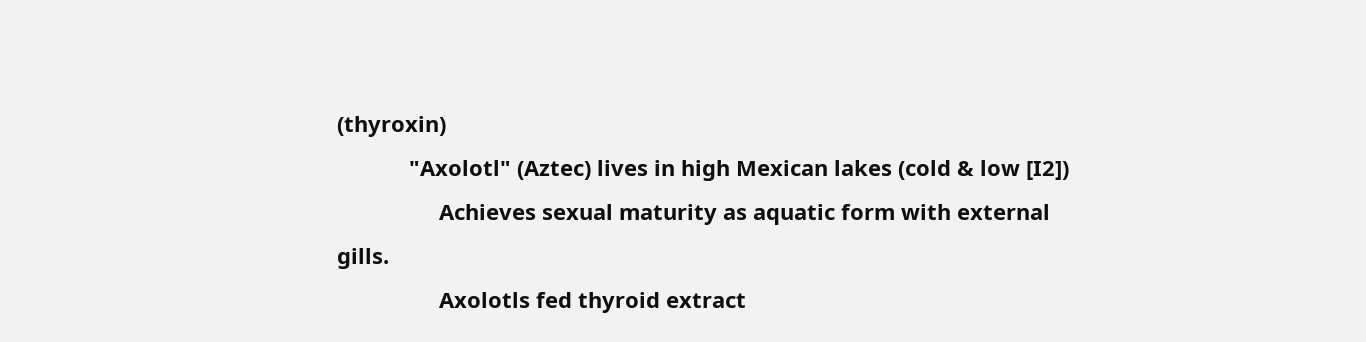(thyroxin)
            "Axolotl" (Aztec) lives in high Mexican lakes (cold & low [I2])
                 Achieves sexual maturity as aquatic form with external gills.
                 Axolotls fed thyroid extract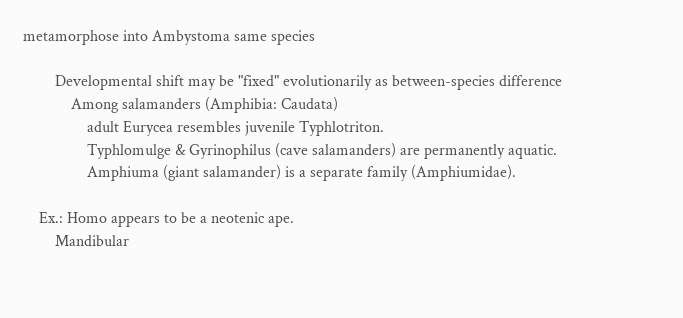metamorphose into Ambystoma same species

        Developmental shift may be "fixed" evolutionarily as between-species difference
            Among salamanders (Amphibia: Caudata)
                adult Eurycea resembles juvenile Typhlotriton.
                Typhlomulge & Gyrinophilus (cave salamanders) are permanently aquatic.
                Amphiuma (giant salamander) is a separate family (Amphiumidae).

    Ex.: Homo appears to be a neotenic ape.
        Mandibular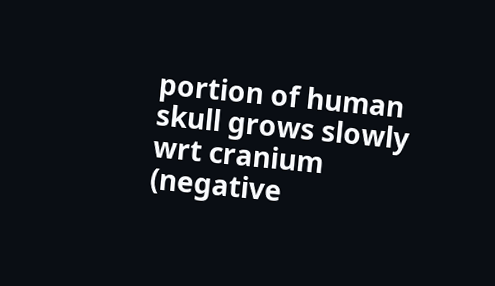portion of human skull grows slowly wrt cranium (negative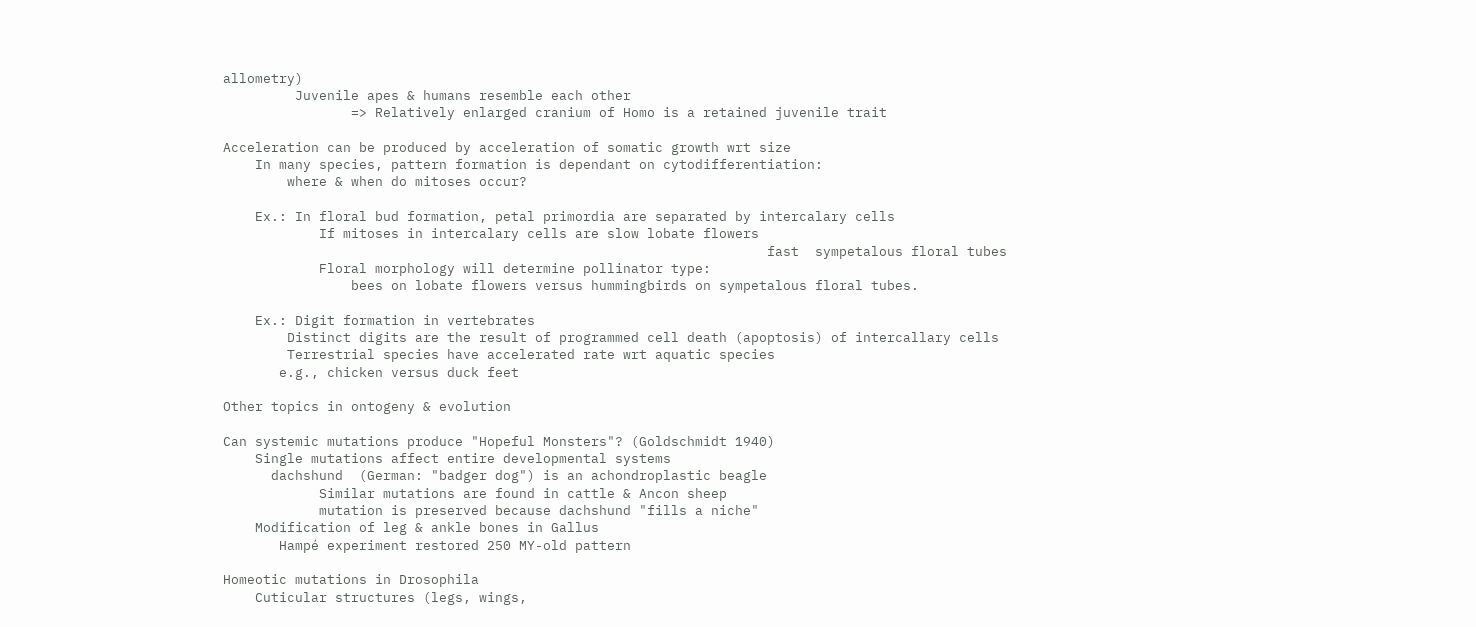allometry)
         Juvenile apes & humans resemble each other
                => Relatively enlarged cranium of Homo is a retained juvenile trait

Acceleration can be produced by acceleration of somatic growth wrt size
    In many species, pattern formation is dependant on cytodifferentiation:
        where & when do mitoses occur?

    Ex.: In floral bud formation, petal primordia are separated by intercalary cells
            If mitoses in intercalary cells are slow lobate flowers
                                                                    fast  sympetalous floral tubes
            Floral morphology will determine pollinator type:
                bees on lobate flowers versus hummingbirds on sympetalous floral tubes.

    Ex.: Digit formation in vertebrates
        Distinct digits are the result of programmed cell death (apoptosis) of intercallary cells
        Terrestrial species have accelerated rate wrt aquatic species
       e.g., chicken versus duck feet

Other topics in ontogeny & evolution

Can systemic mutations produce "Hopeful Monsters"? (Goldschmidt 1940)
    Single mutations affect entire developmental systems
      dachshund  (German: "badger dog") is an achondroplastic beagle
            Similar mutations are found in cattle & Ancon sheep
            mutation is preserved because dachshund "fills a niche"
    Modification of leg & ankle bones in Gallus
       Hampé experiment restored 250 MY-old pattern

Homeotic mutations in Drosophila
    Cuticular structures (legs, wings,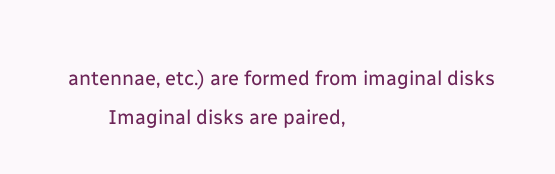antennae, etc.) are formed from imaginal disks
        Imaginal disks are paired,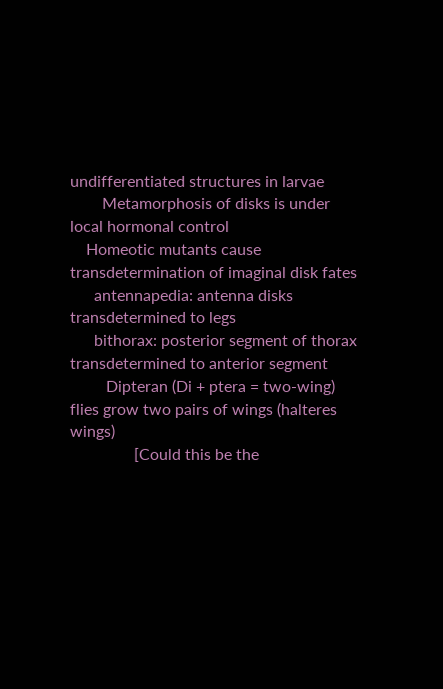undifferentiated structures in larvae
        Metamorphosis of disks is under local hormonal control
    Homeotic mutants cause transdetermination of imaginal disk fates
      antennapedia: antenna disks transdetermined to legs
      bithorax: posterior segment of thorax transdetermined to anterior segment
         Dipteran (Di + ptera = two-wing) flies grow two pairs of wings (halteres   wings)
                [Could this be the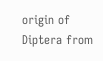origin of Diptera from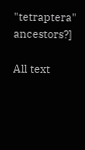"tetraptera" ancestors?]

All text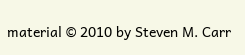material © 2010 by Steven M. Carr